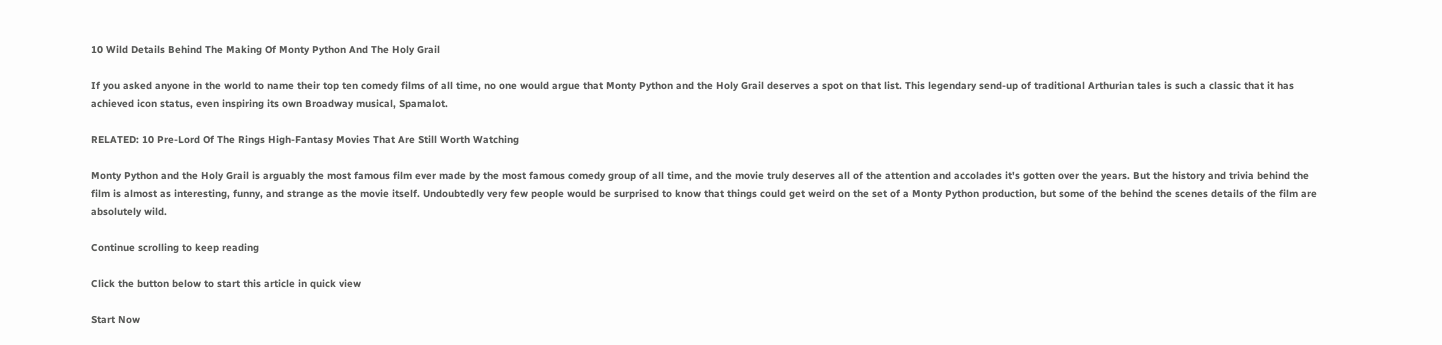10 Wild Details Behind The Making Of Monty Python And The Holy Grail

If you asked anyone in the world to name their top ten comedy films of all time, no one would argue that Monty Python and the Holy Grail deserves a spot on that list. This legendary send-up of traditional Arthurian tales is such a classic that it has achieved icon status, even inspiring its own Broadway musical, Spamalot.

RELATED: 10 Pre-Lord Of The Rings High-Fantasy Movies That Are Still Worth Watching

Monty Python and the Holy Grail is arguably the most famous film ever made by the most famous comedy group of all time, and the movie truly deserves all of the attention and accolades it's gotten over the years. But the history and trivia behind the film is almost as interesting, funny, and strange as the movie itself. Undoubtedly very few people would be surprised to know that things could get weird on the set of a Monty Python production, but some of the behind the scenes details of the film are absolutely wild.

Continue scrolling to keep reading

Click the button below to start this article in quick view

Start Now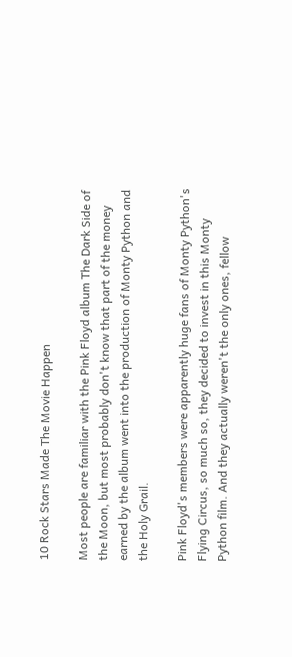10 Rock Stars Made The Movie Happen

Most people are familiar with the Pink Floyd album The Dark Side of the Moon, but most probably don't know that part of the money earned by the album went into the production of Monty Python and the Holy Grail.

Pink Floyd's members were apparently huge fans of Monty Python's Flying Circus, so much so, they decided to invest in this Monty Python film. And they actually weren't the only ones, fellow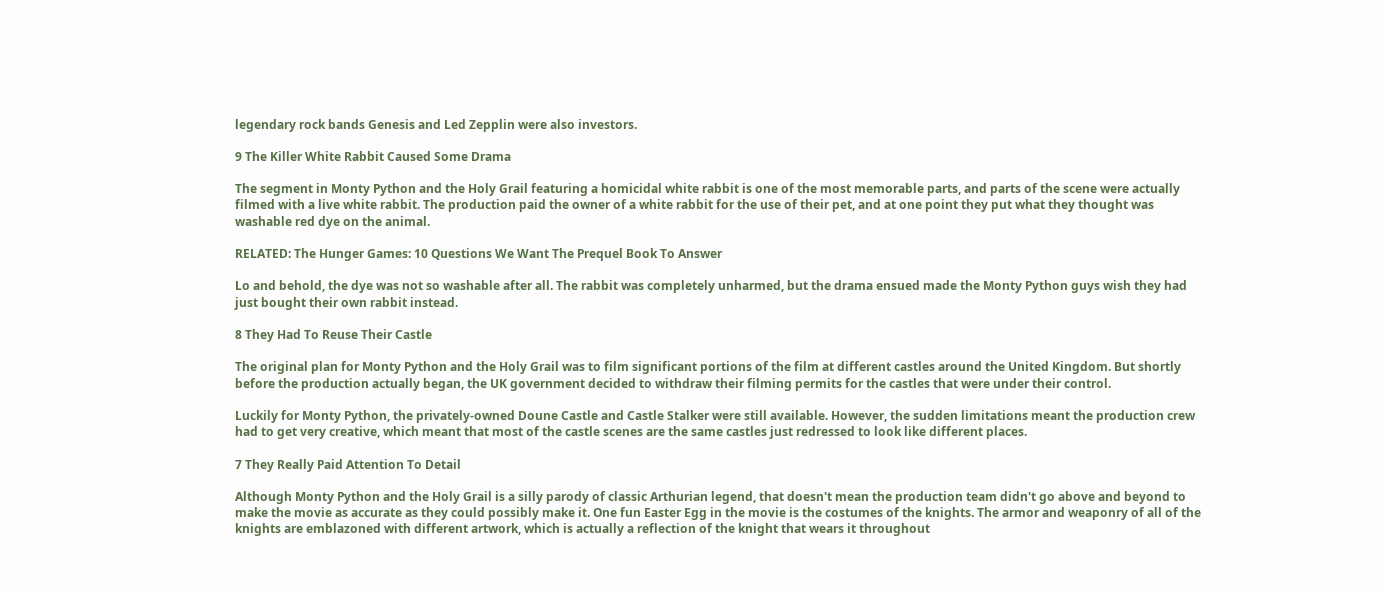legendary rock bands Genesis and Led Zepplin were also investors.

9 The Killer White Rabbit Caused Some Drama

The segment in Monty Python and the Holy Grail featuring a homicidal white rabbit is one of the most memorable parts, and parts of the scene were actually filmed with a live white rabbit. The production paid the owner of a white rabbit for the use of their pet, and at one point they put what they thought was washable red dye on the animal.

RELATED: The Hunger Games: 10 Questions We Want The Prequel Book To Answer

Lo and behold, the dye was not so washable after all. The rabbit was completely unharmed, but the drama ensued made the Monty Python guys wish they had just bought their own rabbit instead.

8 They Had To Reuse Their Castle

The original plan for Monty Python and the Holy Grail was to film significant portions of the film at different castles around the United Kingdom. But shortly before the production actually began, the UK government decided to withdraw their filming permits for the castles that were under their control.

Luckily for Monty Python, the privately-owned Doune Castle and Castle Stalker were still available. However, the sudden limitations meant the production crew had to get very creative, which meant that most of the castle scenes are the same castles just redressed to look like different places.

7 They Really Paid Attention To Detail

Although Monty Python and the Holy Grail is a silly parody of classic Arthurian legend, that doesn't mean the production team didn't go above and beyond to make the movie as accurate as they could possibly make it. One fun Easter Egg in the movie is the costumes of the knights. The armor and weaponry of all of the knights are emblazoned with different artwork, which is actually a reflection of the knight that wears it throughout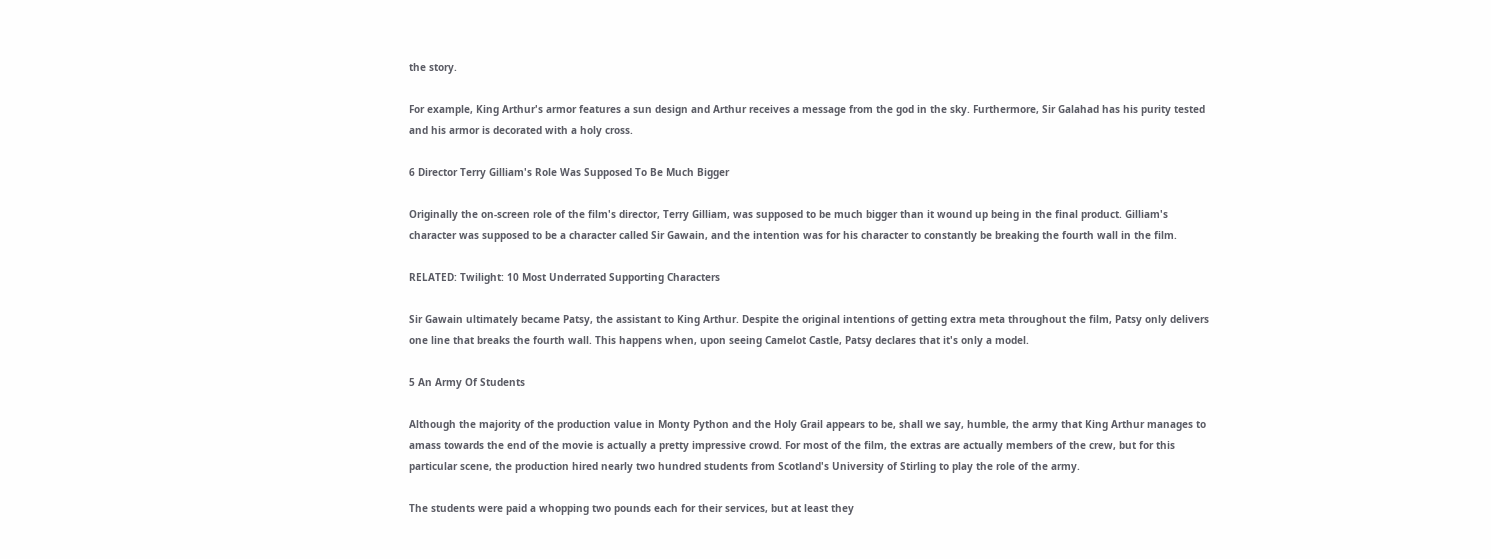the story.

For example, King Arthur's armor features a sun design and Arthur receives a message from the god in the sky. Furthermore, Sir Galahad has his purity tested and his armor is decorated with a holy cross.

6 Director Terry Gilliam's Role Was Supposed To Be Much Bigger

Originally the on-screen role of the film's director, Terry Gilliam, was supposed to be much bigger than it wound up being in the final product. Gilliam's character was supposed to be a character called Sir Gawain, and the intention was for his character to constantly be breaking the fourth wall in the film.

RELATED: Twilight: 10 Most Underrated Supporting Characters

Sir Gawain ultimately became Patsy, the assistant to King Arthur. Despite the original intentions of getting extra meta throughout the film, Patsy only delivers one line that breaks the fourth wall. This happens when, upon seeing Camelot Castle, Patsy declares that it's only a model.

5 An Army Of Students

Although the majority of the production value in Monty Python and the Holy Grail appears to be, shall we say, humble, the army that King Arthur manages to amass towards the end of the movie is actually a pretty impressive crowd. For most of the film, the extras are actually members of the crew, but for this particular scene, the production hired nearly two hundred students from Scotland's University of Stirling to play the role of the army.

The students were paid a whopping two pounds each for their services, but at least they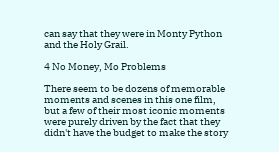can say that they were in Monty Python and the Holy Grail.

4 No Money, Mo Problems

There seem to be dozens of memorable moments and scenes in this one film, but a few of their most iconic moments were purely driven by the fact that they didn't have the budget to make the story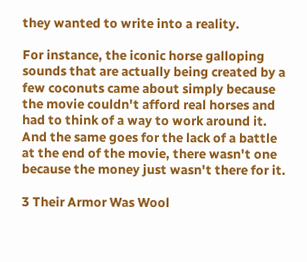they wanted to write into a reality.

For instance, the iconic horse galloping sounds that are actually being created by a few coconuts came about simply because the movie couldn't afford real horses and had to think of a way to work around it. And the same goes for the lack of a battle at the end of the movie, there wasn't one because the money just wasn't there for it.

3 Their Armor Was Wool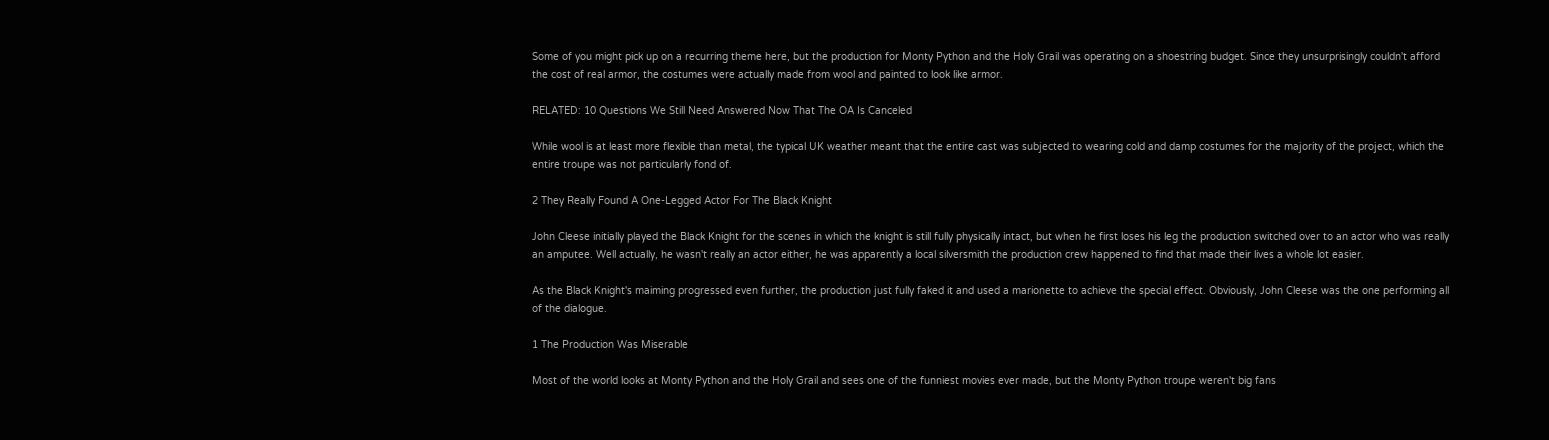Some of you might pick up on a recurring theme here, but the production for Monty Python and the Holy Grail was operating on a shoestring budget. Since they unsurprisingly couldn't afford the cost of real armor, the costumes were actually made from wool and painted to look like armor.

RELATED: 10 Questions We Still Need Answered Now That The OA Is Canceled

While wool is at least more flexible than metal, the typical UK weather meant that the entire cast was subjected to wearing cold and damp costumes for the majority of the project, which the entire troupe was not particularly fond of.

2 They Really Found A One-Legged Actor For The Black Knight

John Cleese initially played the Black Knight for the scenes in which the knight is still fully physically intact, but when he first loses his leg the production switched over to an actor who was really an amputee. Well actually, he wasn't really an actor either, he was apparently a local silversmith the production crew happened to find that made their lives a whole lot easier.

As the Black Knight's maiming progressed even further, the production just fully faked it and used a marionette to achieve the special effect. Obviously, John Cleese was the one performing all of the dialogue.

1 The Production Was Miserable

Most of the world looks at Monty Python and the Holy Grail and sees one of the funniest movies ever made, but the Monty Python troupe weren't big fans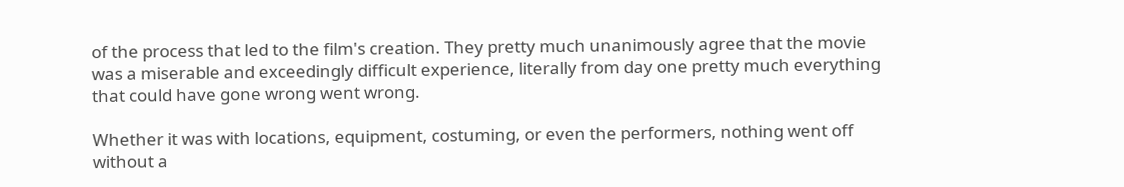of the process that led to the film's creation. They pretty much unanimously agree that the movie was a miserable and exceedingly difficult experience, literally from day one pretty much everything that could have gone wrong went wrong.

Whether it was with locations, equipment, costuming, or even the performers, nothing went off without a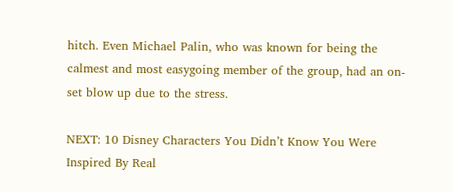hitch. Even Michael Palin, who was known for being the calmest and most easygoing member of the group, had an on-set blow up due to the stress.

NEXT: 10 Disney Characters You Didn’t Know You Were Inspired By Real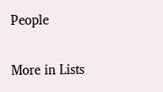People

More in Lists